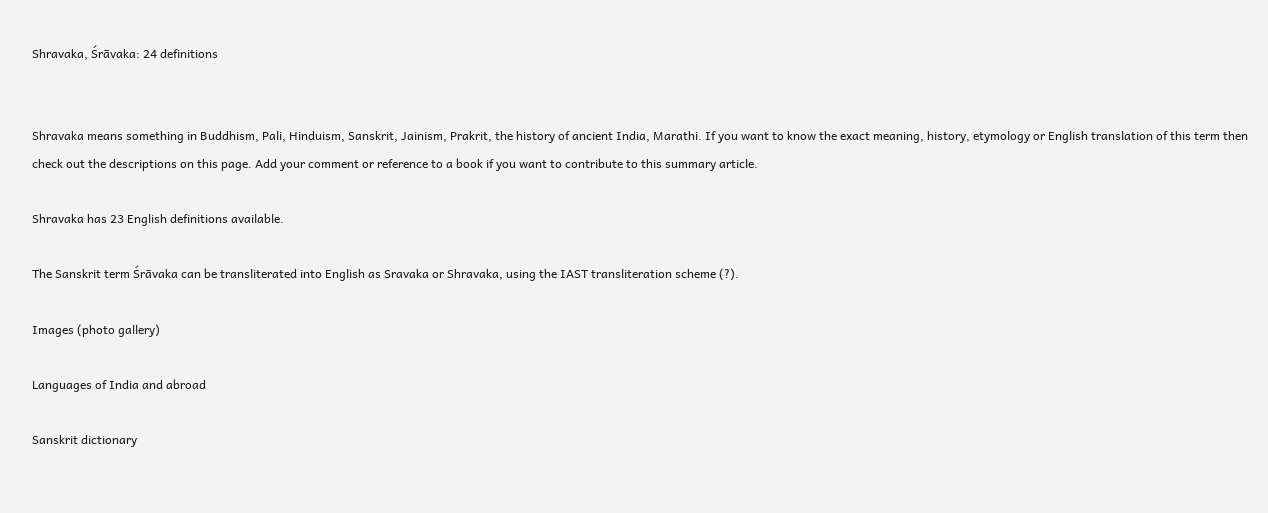Shravaka, Śrāvaka: 24 definitions


Shravaka means something in Buddhism, Pali, Hinduism, Sanskrit, Jainism, Prakrit, the history of ancient India, Marathi. If you want to know the exact meaning, history, etymology or English translation of this term then check out the descriptions on this page. Add your comment or reference to a book if you want to contribute to this summary article.

Shravaka has 23 English definitions available.

The Sanskrit term Śrāvaka can be transliterated into English as Sravaka or Shravaka, using the IAST transliteration scheme (?).

Images (photo gallery)

Languages of India and abroad

Sanskrit dictionary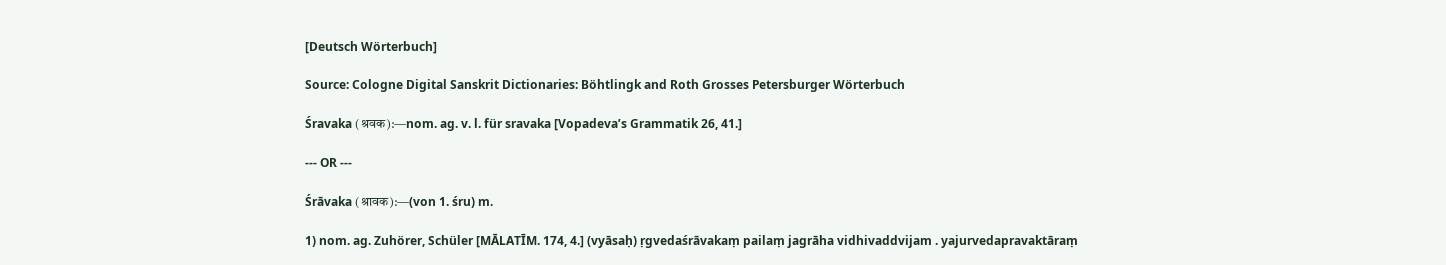[Deutsch Wörterbuch]

Source: Cologne Digital Sanskrit Dictionaries: Böhtlingk and Roth Grosses Petersburger Wörterbuch

Śravaka (श्रवक):—nom. ag. v. l. für sravaka [Vopadeva’s Grammatik 26, 41.]

--- OR ---

Śrāvaka (श्रावक):—(von 1. śru) m.

1) nom. ag. Zuhörer, Schüler [MĀLATĪM. 174, 4.] (vyāsaḥ) ṛgvedaśrāvakaṃ pailaṃ jagrāha vidhivaddvijam . yajurvedapravaktāraṃ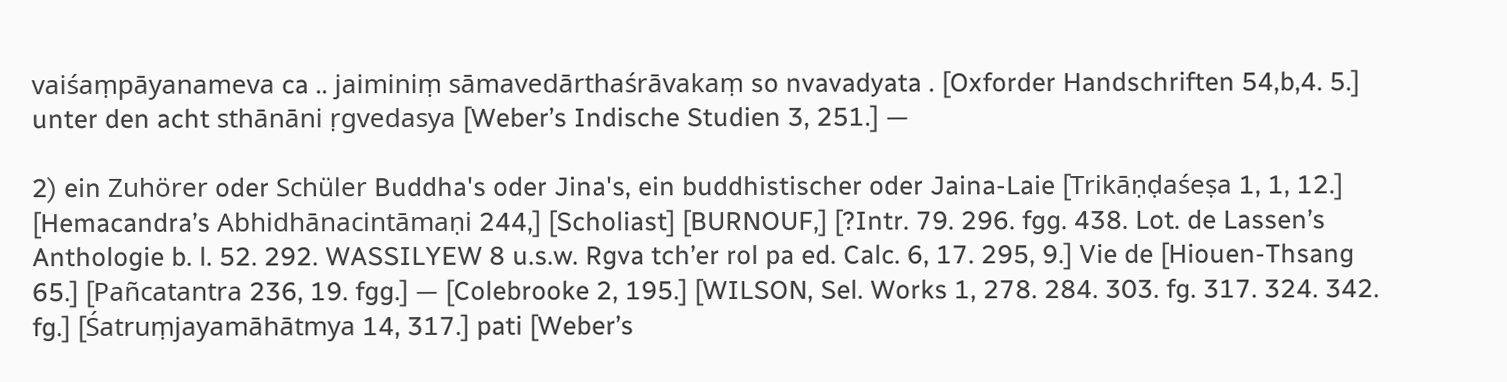vaiśaṃpāyanameva ca .. jaiminiṃ sāmavedārthaśrāvakaṃ so nvavadyata . [Oxforder Handschriften 54,b,4. 5.] unter den acht sthānāni ṛgvedasya [Weber’s Indische Studien 3, 251.] —

2) ein Zuhörer oder Schüler Buddha's oder Jina's, ein buddhistischer oder Jaina-Laie [Trikāṇḍaśeṣa 1, 1, 12.] [Hemacandra’s Abhidhānacintāmaṇi 244,] [Scholiast] [BURNOUF,] [?Intr. 79. 296. fgg. 438. Lot. de Lassen’s Anthologie b. l. 52. 292. WASSILYEW 8 u.s.w. Rgva tch’er rol pa ed. Calc. 6, 17. 295, 9.] Vie de [Hiouen-Thsang 65.] [Pañcatantra 236, 19. fgg.] — [Colebrooke 2, 195.] [WILSON, Sel. Works 1, 278. 284. 303. fg. 317. 324. 342. fg.] [Śatruṃjayamāhātmya 14, 317.] pati [Weber’s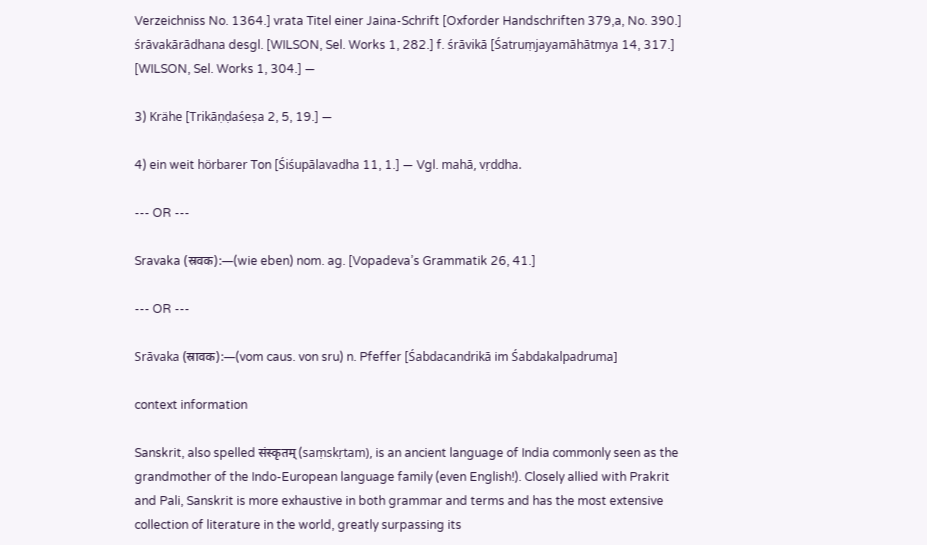Verzeichniss No. 1364.] vrata Titel einer Jaina-Schrift [Oxforder Handschriften 379,a, No. 390.] śrāvakārādhana desgl. [WILSON, Sel. Works 1, 282.] f. śrāvikā [Śatruṃjayamāhātmya 14, 317.] [WILSON, Sel. Works 1, 304.] —

3) Krähe [Trikāṇḍaśeṣa 2, 5, 19.] —

4) ein weit hörbarer Ton [Śiśupālavadha 11, 1.] — Vgl. mahā, vṛddha.

--- OR ---

Sravaka (स्रवक):—(wie eben) nom. ag. [Vopadeva’s Grammatik 26, 41.]

--- OR ---

Srāvaka (स्रावक):—(vom caus. von sru) n. Pfeffer [Śabdacandrikā im Śabdakalpadruma]

context information

Sanskrit, also spelled संस्कृतम् (saṃskṛtam), is an ancient language of India commonly seen as the grandmother of the Indo-European language family (even English!). Closely allied with Prakrit and Pali, Sanskrit is more exhaustive in both grammar and terms and has the most extensive collection of literature in the world, greatly surpassing its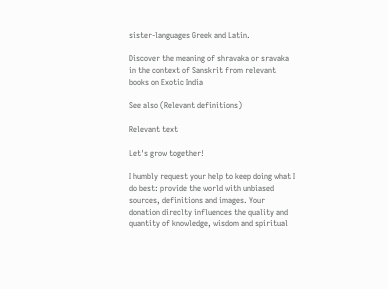sister-languages Greek and Latin.

Discover the meaning of shravaka or sravaka in the context of Sanskrit from relevant books on Exotic India

See also (Relevant definitions)

Relevant text

Let's grow together!

I humbly request your help to keep doing what I do best: provide the world with unbiased sources, definitions and images. Your donation direclty influences the quality and quantity of knowledge, wisdom and spiritual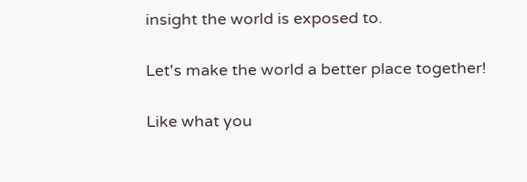insight the world is exposed to.

Let's make the world a better place together!

Like what you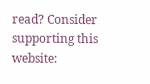read? Consider supporting this website: